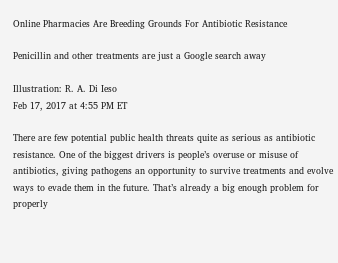Online Pharmacies Are Breeding Grounds For Antibiotic Resistance

Penicillin and other treatments are just a Google search away

Illustration: R. A. Di Ieso
Feb 17, 2017 at 4:55 PM ET

There are few potential public health threats quite as serious as antibiotic resistance. One of the biggest drivers is people’s overuse or misuse of antibiotics, giving pathogens an opportunity to survive treatments and evolve ways to evade them in the future. That’s already a big enough problem for properly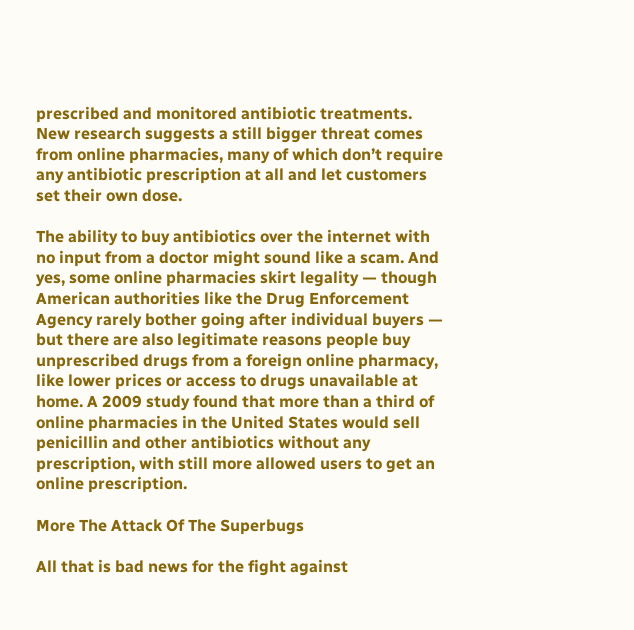prescribed and monitored antibiotic treatments. New research suggests a still bigger threat comes from online pharmacies, many of which don’t require any antibiotic prescription at all and let customers set their own dose.

The ability to buy antibiotics over the internet with no input from a doctor might sound like a scam. And yes, some online pharmacies skirt legality — though American authorities like the Drug Enforcement Agency rarely bother going after individual buyers — but there are also legitimate reasons people buy unprescribed drugs from a foreign online pharmacy, like lower prices or access to drugs unavailable at home. A 2009 study found that more than a third of online pharmacies in the United States would sell penicillin and other antibiotics without any prescription, with still more allowed users to get an online prescription.

More The Attack Of The Superbugs

All that is bad news for the fight against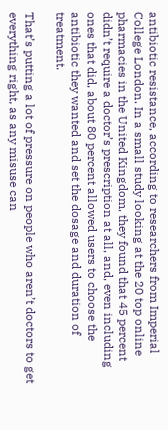antibiotic resistance, according to researchers from Imperial College London. In a small study looking at the 20 top online pharmacies in the United Kingdom, they found that 45 percent didn’t require a doctor’s prescription at all, and, even including ones that did, about 80 percent allowed users to choose the antibiotic they wanted and set the dosage and duration of treatment.

That’s putting a lot of pressure on people who aren’t doctors to get everything right, as any misuse can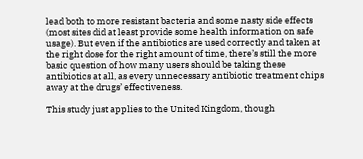lead both to more resistant bacteria and some nasty side effects (most sites did at least provide some health information on safe usage). But even if the antibiotics are used correctly and taken at the right dose for the right amount of time, there’s still the more basic question of how many users should be taking these antibiotics at all, as every unnecessary antibiotic treatment chips away at the drugs’ effectiveness.

This study just applies to the United Kingdom, though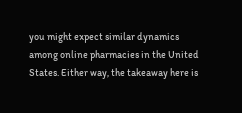you might expect similar dynamics among online pharmacies in the United States. Either way, the takeaway here is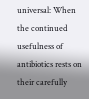universal: When the continued usefulness of antibiotics rests on their carefully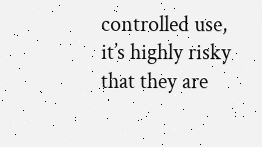controlled use, it’s highly risky that they are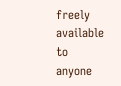freely available to anyone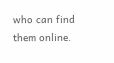who can find them online.